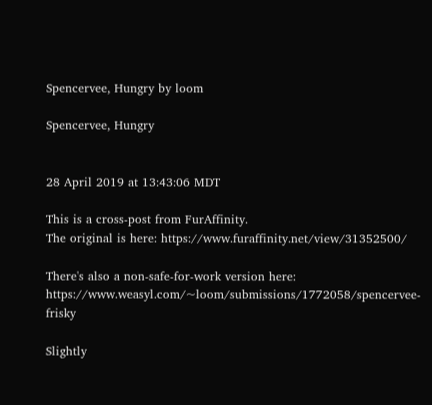Spencervee, Hungry by loom

Spencervee, Hungry


28 April 2019 at 13:43:06 MDT

This is a cross-post from FurAffinity.
The original is here: https://www.furaffinity.net/view/31352500/

There's also a non-safe-for-work version here: https://www.weasyl.com/~loom/submissions/1772058/spencervee-frisky

Slightly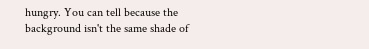hungry. You can tell because the background isn't the same shade of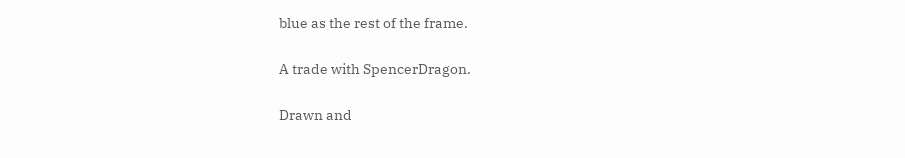blue as the rest of the frame.

A trade with SpencerDragon.

Drawn and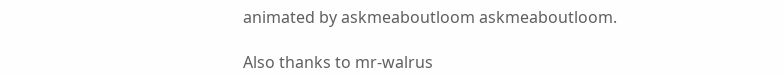animated by askmeaboutloom askmeaboutloom.

Also thanks to mr-walrus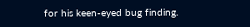for his keen-eyed bug finding.